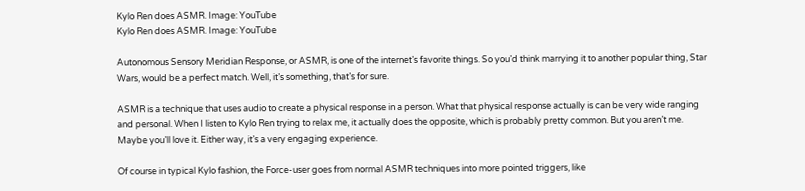Kylo Ren does ASMR. Image: YouTube
Kylo Ren does ASMR. Image: YouTube

Autonomous Sensory Meridian Response, or ASMR, is one of the internet’s favorite things. So you’d think marrying it to another popular thing, Star Wars, would be a perfect match. Well, it’s something, that’s for sure.

ASMR is a technique that uses audio to create a physical response in a person. What that physical response actually is can be very wide ranging and personal. When I listen to Kylo Ren trying to relax me, it actually does the opposite, which is probably pretty common. But you aren’t me. Maybe you’ll love it. Either way, it’s a very engaging experience.

Of course in typical Kylo fashion, the Force-user goes from normal ASMR techniques into more pointed triggers, like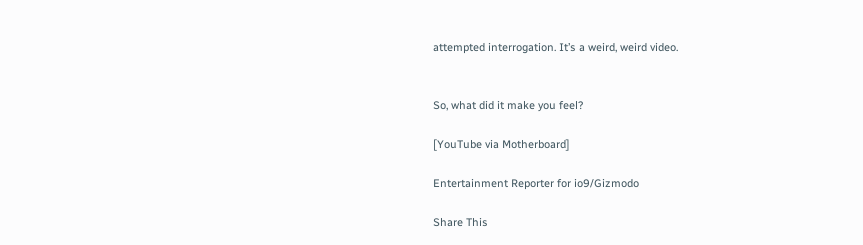attempted interrogation. It’s a weird, weird video.


So, what did it make you feel?

[YouTube via Motherboard]

Entertainment Reporter for io9/Gizmodo

Share This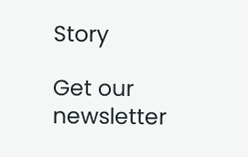Story

Get our newsletter